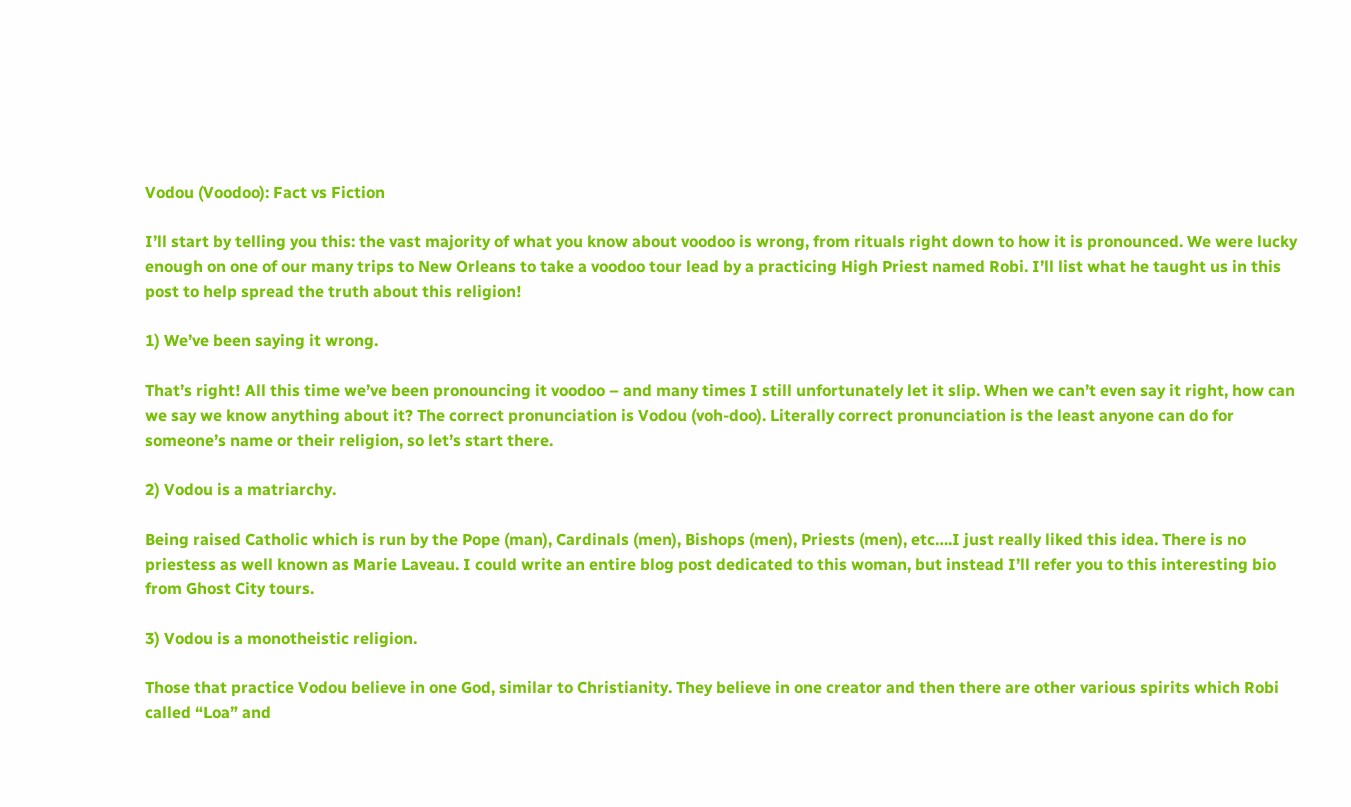Vodou (Voodoo): Fact vs Fiction

I’ll start by telling you this: the vast majority of what you know about voodoo is wrong, from rituals right down to how it is pronounced. We were lucky enough on one of our many trips to New Orleans to take a voodoo tour lead by a practicing High Priest named Robi. I’ll list what he taught us in this post to help spread the truth about this religion!

1) We’ve been saying it wrong.

That’s right! All this time we’ve been pronouncing it voodoo – and many times I still unfortunately let it slip. When we can’t even say it right, how can we say we know anything about it? The correct pronunciation is Vodou (voh-doo). Literally correct pronunciation is the least anyone can do for someone’s name or their religion, so let’s start there.

2) Vodou is a matriarchy.

Being raised Catholic which is run by the Pope (man), Cardinals (men), Bishops (men), Priests (men), etc….I just really liked this idea. There is no priestess as well known as Marie Laveau. I could write an entire blog post dedicated to this woman, but instead I’ll refer you to this interesting bio from Ghost City tours.

3) Vodou is a monotheistic religion.

Those that practice Vodou believe in one God, similar to Christianity. They believe in one creator and then there are other various spirits which Robi called “Loa” and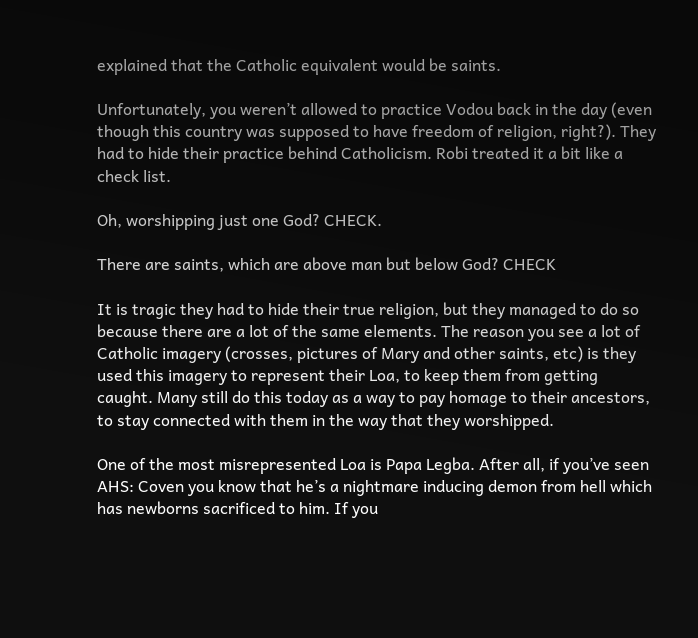explained that the Catholic equivalent would be saints.

Unfortunately, you weren’t allowed to practice Vodou back in the day (even though this country was supposed to have freedom of religion, right?). They had to hide their practice behind Catholicism. Robi treated it a bit like a check list.

Oh, worshipping just one God? CHECK.

There are saints, which are above man but below God? CHECK

It is tragic they had to hide their true religion, but they managed to do so because there are a lot of the same elements. The reason you see a lot of Catholic imagery (crosses, pictures of Mary and other saints, etc) is they used this imagery to represent their Loa, to keep them from getting caught. Many still do this today as a way to pay homage to their ancestors, to stay connected with them in the way that they worshipped.

One of the most misrepresented Loa is Papa Legba. After all, if you’ve seen AHS: Coven you know that he’s a nightmare inducing demon from hell which has newborns sacrificed to him. If you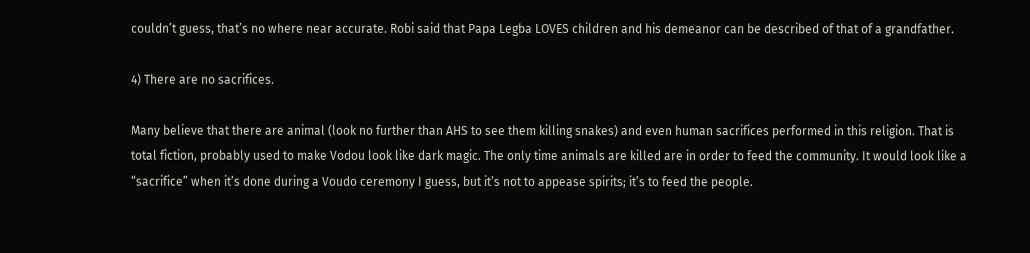couldn’t guess, that’s no where near accurate. Robi said that Papa Legba LOVES children and his demeanor can be described of that of a grandfather.

4) There are no sacrifices.

Many believe that there are animal (look no further than AHS to see them killing snakes) and even human sacrifices performed in this religion. That is total fiction, probably used to make Vodou look like dark magic. The only time animals are killed are in order to feed the community. It would look like a “sacrifice” when it’s done during a Voudo ceremony I guess, but it’s not to appease spirits; it’s to feed the people.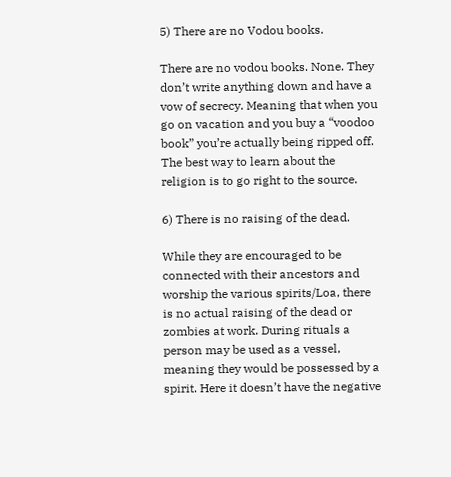5) There are no Vodou books.

There are no vodou books. None. They don’t write anything down and have a vow of secrecy. Meaning that when you go on vacation and you buy a “voodoo book” you’re actually being ripped off. The best way to learn about the religion is to go right to the source.

6) There is no raising of the dead.

While they are encouraged to be connected with their ancestors and worship the various spirits/Loa, there is no actual raising of the dead or zombies at work. During rituals a person may be used as a vessel, meaning they would be possessed by a spirit. Here it doesn’t have the negative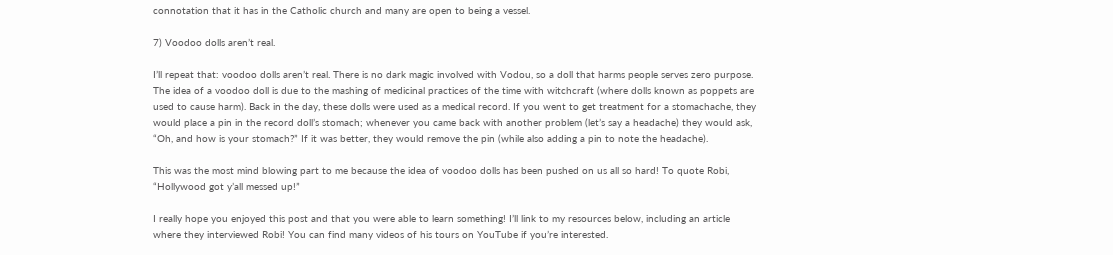connotation that it has in the Catholic church and many are open to being a vessel.

7) Voodoo dolls aren’t real.

I’ll repeat that: voodoo dolls aren’t real. There is no dark magic involved with Vodou, so a doll that harms people serves zero purpose. The idea of a voodoo doll is due to the mashing of medicinal practices of the time with witchcraft (where dolls known as poppets are used to cause harm). Back in the day, these dolls were used as a medical record. If you went to get treatment for a stomachache, they would place a pin in the record doll’s stomach; whenever you came back with another problem (let’s say a headache) they would ask, “Oh, and how is your stomach?” If it was better, they would remove the pin (while also adding a pin to note the headache).

This was the most mind blowing part to me because the idea of voodoo dolls has been pushed on us all so hard! To quote Robi, “Hollywood got y’all messed up!”

I really hope you enjoyed this post and that you were able to learn something! I’ll link to my resources below, including an article where they interviewed Robi! You can find many videos of his tours on YouTube if you’re interested.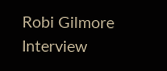Robi Gilmore Interview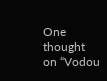One thought on “Vodou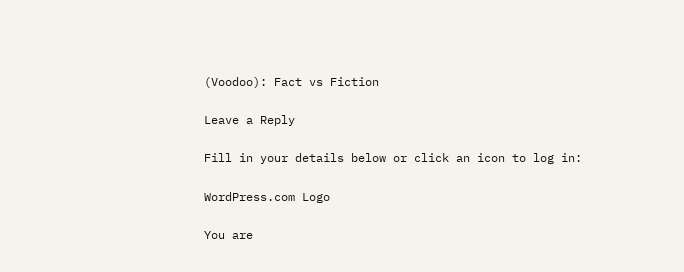(Voodoo): Fact vs Fiction

Leave a Reply

Fill in your details below or click an icon to log in:

WordPress.com Logo

You are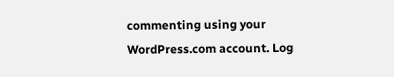commenting using your WordPress.com account. Log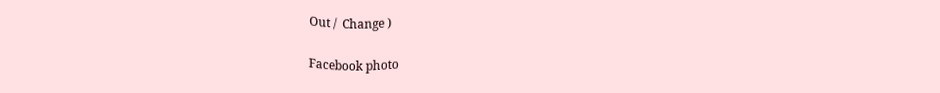Out /  Change )

Facebook photo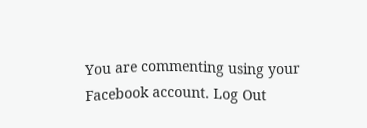You are commenting using your Facebook account. Log Out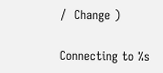/  Change )

Connecting to %s